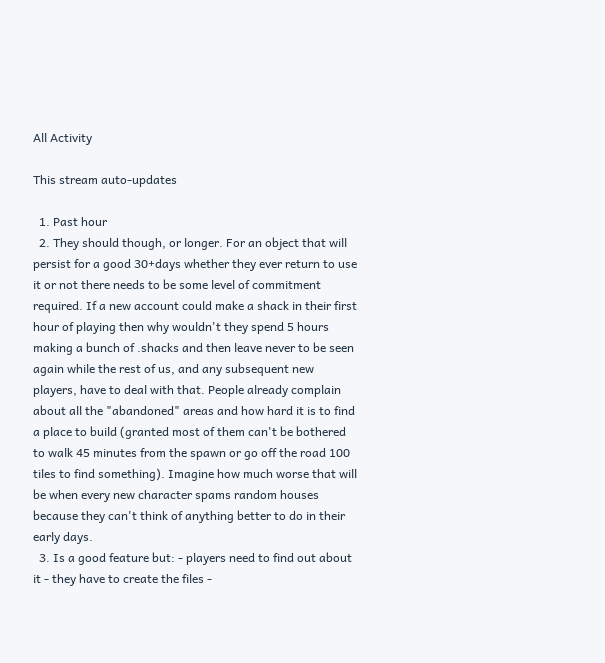All Activity

This stream auto-updates

  1. Past hour
  2. They should though, or longer. For an object that will persist for a good 30+days whether they ever return to use it or not there needs to be some level of commitment required. If a new account could make a shack in their first hour of playing then why wouldn't they spend 5 hours making a bunch of .shacks and then leave never to be seen again while the rest of us, and any subsequent new players, have to deal with that. People already complain about all the "abandoned" areas and how hard it is to find a place to build (granted most of them can't be bothered to walk 45 minutes from the spawn or go off the road 100 tiles to find something). Imagine how much worse that will be when every new character spams random houses because they can't think of anything better to do in their early days.
  3. Is a good feature but: - players need to find out about it - they have to create the files -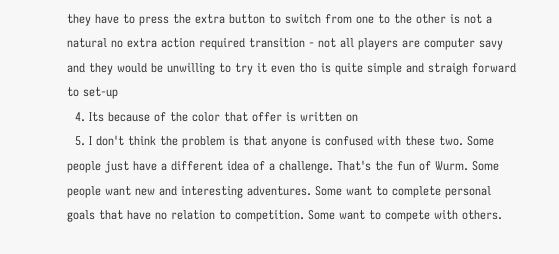they have to press the extra button to switch from one to the other is not a natural no extra action required transition - not all players are computer savy and they would be unwilling to try it even tho is quite simple and straigh forward to set-up
  4. Its because of the color that offer is written on
  5. I don't think the problem is that anyone is confused with these two. Some people just have a different idea of a challenge. That's the fun of Wurm. Some people want new and interesting adventures. Some want to complete personal goals that have no relation to competition. Some want to compete with others.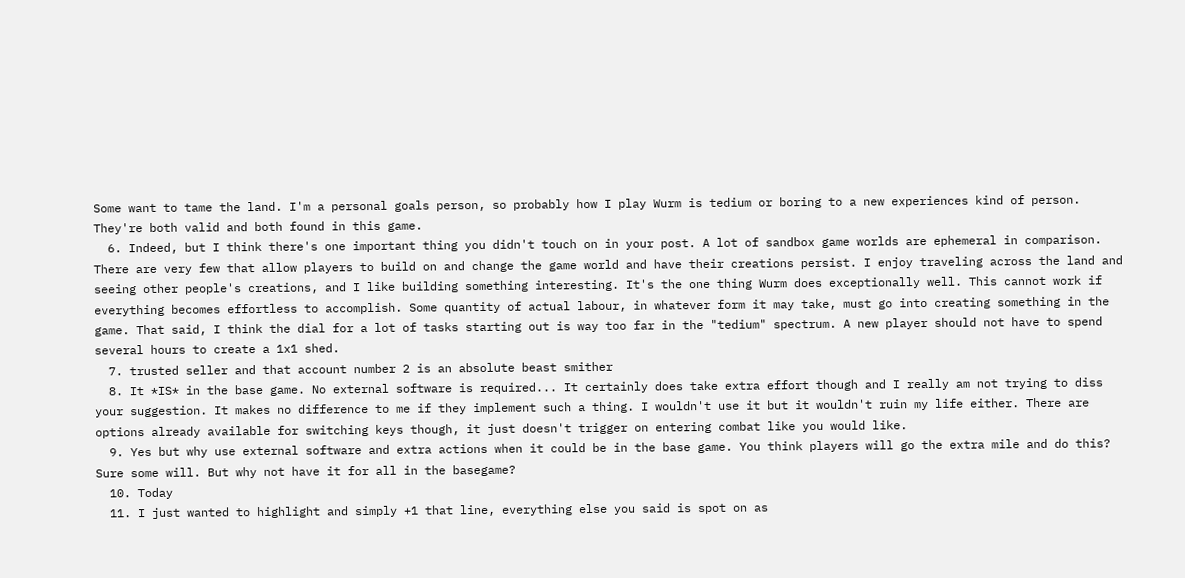Some want to tame the land. I'm a personal goals person, so probably how I play Wurm is tedium or boring to a new experiences kind of person. They're both valid and both found in this game.
  6. Indeed, but I think there's one important thing you didn't touch on in your post. A lot of sandbox game worlds are ephemeral in comparison. There are very few that allow players to build on and change the game world and have their creations persist. I enjoy traveling across the land and seeing other people's creations, and I like building something interesting. It's the one thing Wurm does exceptionally well. This cannot work if everything becomes effortless to accomplish. Some quantity of actual labour, in whatever form it may take, must go into creating something in the game. That said, I think the dial for a lot of tasks starting out is way too far in the "tedium" spectrum. A new player should not have to spend several hours to create a 1x1 shed.
  7. trusted seller and that account number 2 is an absolute beast smither
  8. It *IS* in the base game. No external software is required... It certainly does take extra effort though and I really am not trying to diss your suggestion. It makes no difference to me if they implement such a thing. I wouldn't use it but it wouldn't ruin my life either. There are options already available for switching keys though, it just doesn't trigger on entering combat like you would like.
  9. Yes but why use external software and extra actions when it could be in the base game. You think players will go the extra mile and do this? Sure some will. But why not have it for all in the basegame?
  10. Today
  11. I just wanted to highlight and simply +1 that line, everything else you said is spot on as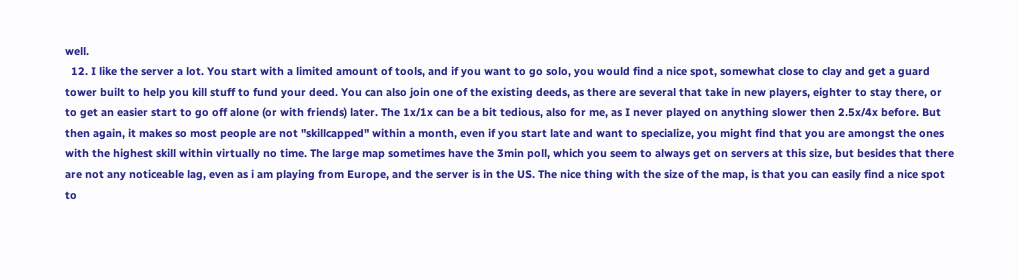well.
  12. I like the server a lot. You start with a limited amount of tools, and if you want to go solo, you would find a nice spot, somewhat close to clay and get a guard tower built to help you kill stuff to fund your deed. You can also join one of the existing deeds, as there are several that take in new players, eighter to stay there, or to get an easier start to go off alone (or with friends) later. The 1x/1x can be a bit tedious, also for me, as I never played on anything slower then 2.5x/4x before. But then again, it makes so most people are not "skillcapped" within a month, even if you start late and want to specialize, you might find that you are amongst the ones with the highest skill within virtually no time. The large map sometimes have the 3min poll, which you seem to always get on servers at this size, but besides that there are not any noticeable lag, even as i am playing from Europe, and the server is in the US. The nice thing with the size of the map, is that you can easily find a nice spot to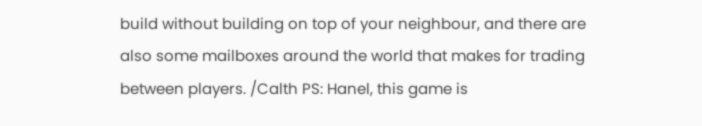build without building on top of your neighbour, and there are also some mailboxes around the world that makes for trading between players. /Calth PS: Hanel, this game is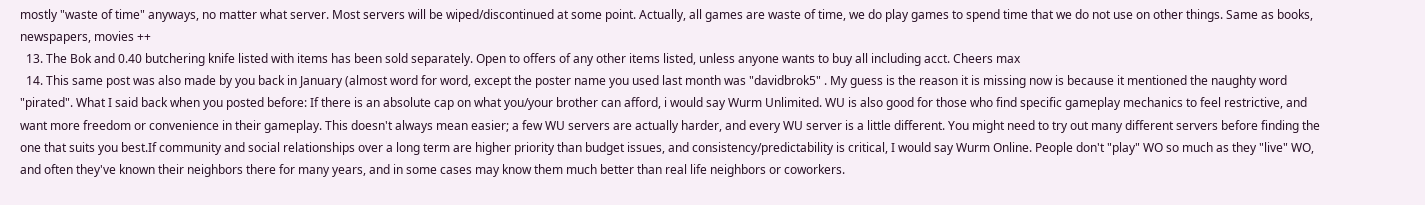mostly "waste of time" anyways, no matter what server. Most servers will be wiped/discontinued at some point. Actually, all games are waste of time, we do play games to spend time that we do not use on other things. Same as books, newspapers, movies ++
  13. The Bok and 0.40 butchering knife listed with items has been sold separately. Open to offers of any other items listed, unless anyone wants to buy all including acct. Cheers max
  14. This same post was also made by you back in January (almost word for word, except the poster name you used last month was "davidbrok5" . My guess is the reason it is missing now is because it mentioned the naughty word "pirated". What I said back when you posted before: If there is an absolute cap on what you/your brother can afford, i would say Wurm Unlimited. WU is also good for those who find specific gameplay mechanics to feel restrictive, and want more freedom or convenience in their gameplay. This doesn't always mean easier; a few WU servers are actually harder, and every WU server is a little different. You might need to try out many different servers before finding the one that suits you best.If community and social relationships over a long term are higher priority than budget issues, and consistency/predictability is critical, I would say Wurm Online. People don't "play" WO so much as they "live" WO, and often they've known their neighbors there for many years, and in some cases may know them much better than real life neighbors or coworkers.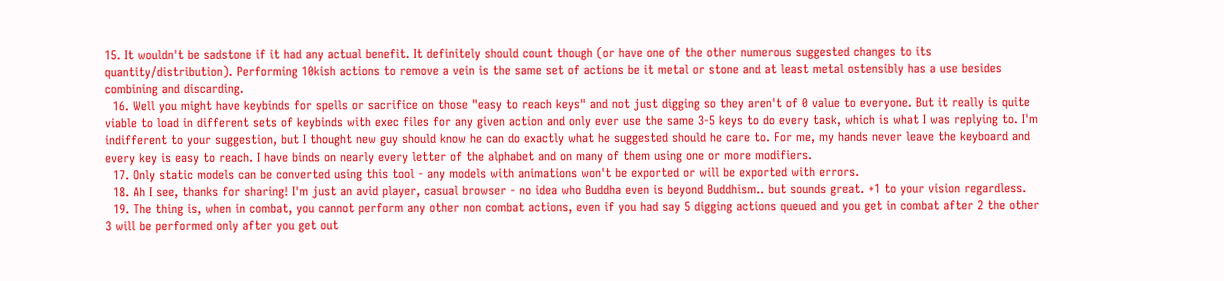15. It wouldn't be sadstone if it had any actual benefit. It definitely should count though (or have one of the other numerous suggested changes to its quantity/distribution). Performing 10kish actions to remove a vein is the same set of actions be it metal or stone and at least metal ostensibly has a use besides combining and discarding.
  16. Well you might have keybinds for spells or sacrifice on those "easy to reach keys" and not just digging so they aren't of 0 value to everyone. But it really is quite viable to load in different sets of keybinds with exec files for any given action and only ever use the same 3-5 keys to do every task, which is what I was replying to. I'm indifferent to your suggestion, but I thought new guy should know he can do exactly what he suggested should he care to. For me, my hands never leave the keyboard and every key is easy to reach. I have binds on nearly every letter of the alphabet and on many of them using one or more modifiers.
  17. Only static models can be converted using this tool - any models with animations won't be exported or will be exported with errors.
  18. Ah I see, thanks for sharing! I'm just an avid player, casual browser - no idea who Buddha even is beyond Buddhism.. but sounds great. +1 to your vision regardless.
  19. The thing is, when in combat, you cannot perform any other non combat actions, even if you had say 5 digging actions queued and you get in combat after 2 the other 3 will be performed only after you get out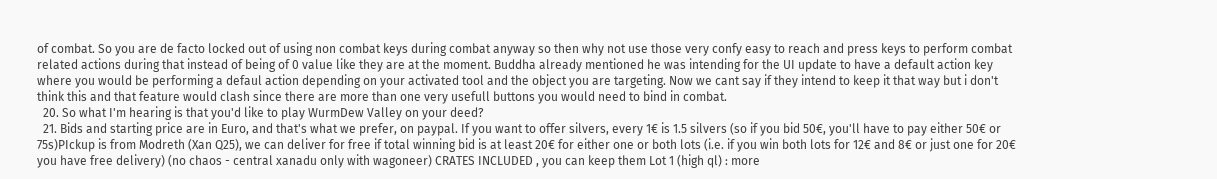of combat. So you are de facto locked out of using non combat keys during combat anyway so then why not use those very confy easy to reach and press keys to perform combat related actions during that instead of being of 0 value like they are at the moment. Buddha already mentioned he was intending for the UI update to have a default action key where you would be performing a defaul action depending on your activated tool and the object you are targeting. Now we cant say if they intend to keep it that way but i don't think this and that feature would clash since there are more than one very usefull buttons you would need to bind in combat.
  20. So what I'm hearing is that you'd like to play WurmDew Valley on your deed?
  21. Bids and starting price are in Euro, and that's what we prefer, on paypal. If you want to offer silvers, every 1€ is 1.5 silvers (so if you bid 50€, you'll have to pay either 50€ or 75s)PIckup is from Modreth (Xan Q25), we can deliver for free if total winning bid is at least 20€ for either one or both lots (i.e. if you win both lots for 12€ and 8€ or just one for 20€ you have free delivery) (no chaos - central xanadu only with wagoneer) CRATES INCLUDED , you can keep them Lot 1 (high ql) : more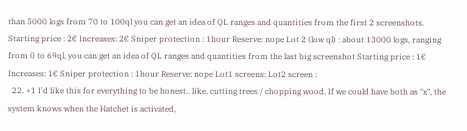than 5000 logs from 70 to 100ql you can get an idea of QL ranges and quantities from the first 2 screenshots. Starting price : 2€ Increases: 2€ Sniper protection : 1hour Reserve: nope Lot 2 (low ql) : about 13000 logs, ranging from 0 to 69ql, you can get an idea of QL ranges and quantities from the last big screenshot Starting price : 1€ Increases: 1€ Sniper protection : 1hour Reserve: nope Lot1 screens: Lot2 screen :
  22. +1 I'd like this for everything to be honest.. like, cutting trees / chopping wood. If we could have both as "x", the system knows when the Hatchet is activated,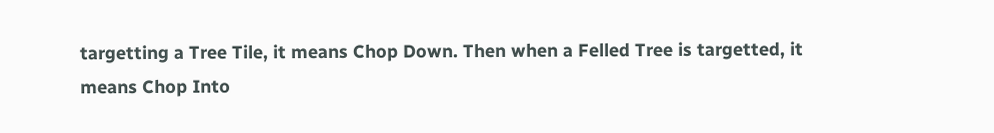targetting a Tree Tile, it means Chop Down. Then when a Felled Tree is targetted, it means Chop Into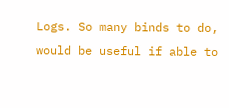Logs. So many binds to do, would be useful if able to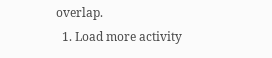overlap.
  1. Load more activity